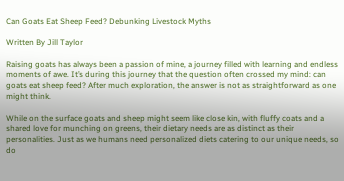Can Goats Eat Sheep Feed? Debunking Livestock Myths

Written By Jill Taylor

Raising goats has always been a passion of mine, a journey filled with learning and endless moments of awe. It’s during this journey that the question often crossed my mind: can goats eat sheep feed? After much exploration, the answer is not as straightforward as one might think.

While on the surface goats and sheep might seem like close kin, with fluffy coats and a shared love for munching on greens, their dietary needs are as distinct as their personalities. Just as we humans need personalized diets catering to our unique needs, so do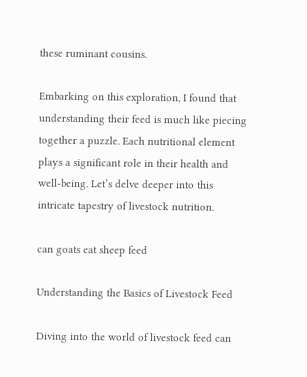these ruminant cousins.

Embarking on this exploration, I found that understanding their feed is much like piecing together a puzzle. Each nutritional element plays a significant role in their health and well-being. Let’s delve deeper into this intricate tapestry of livestock nutrition.

can goats eat sheep feed

Understanding the Basics of Livestock Feed

Diving into the world of livestock feed can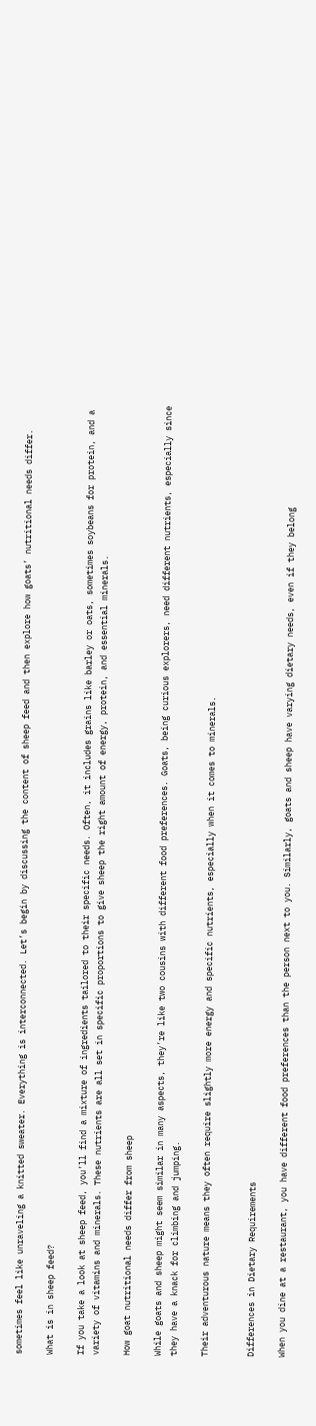sometimes feel like unraveling a knitted sweater. Everything is interconnected. Let’s begin by discussing the content of sheep feed and then explore how goats’ nutritional needs differ.

What is in sheep feed?

If you take a look at sheep feed, you’ll find a mixture of ingredients tailored to their specific needs. Often, it includes grains like barley or oats, sometimes soybeans for protein, and a variety of vitamins and minerals. These nutrients are all set in specific proportions to give sheep the right amount of energy, protein, and essential minerals.

How goat nutritional needs differ from sheep

While goats and sheep might seem similar in many aspects, they’re like two cousins with different food preferences. Goats, being curious explorers, need different nutrients, especially since they have a knack for climbing and jumping.

Their adventurous nature means they often require slightly more energy and specific nutrients, especially when it comes to minerals.


Differences in Dietary Requirements

When you dine at a restaurant, you have different food preferences than the person next to you. Similarly, goats and sheep have varying dietary needs, even if they belong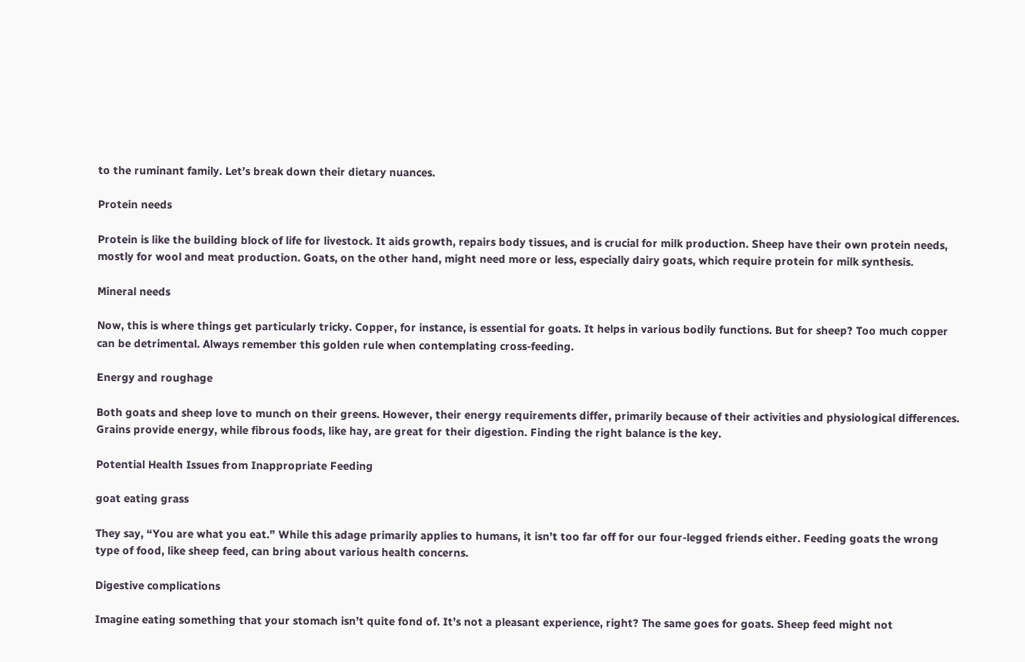to the ruminant family. Let’s break down their dietary nuances.

Protein needs

Protein is like the building block of life for livestock. It aids growth, repairs body tissues, and is crucial for milk production. Sheep have their own protein needs, mostly for wool and meat production. Goats, on the other hand, might need more or less, especially dairy goats, which require protein for milk synthesis.

Mineral needs

Now, this is where things get particularly tricky. Copper, for instance, is essential for goats. It helps in various bodily functions. But for sheep? Too much copper can be detrimental. Always remember this golden rule when contemplating cross-feeding.

Energy and roughage

Both goats and sheep love to munch on their greens. However, their energy requirements differ, primarily because of their activities and physiological differences. Grains provide energy, while fibrous foods, like hay, are great for their digestion. Finding the right balance is the key.

Potential Health Issues from Inappropriate Feeding

goat eating grass

They say, “You are what you eat.” While this adage primarily applies to humans, it isn’t too far off for our four-legged friends either. Feeding goats the wrong type of food, like sheep feed, can bring about various health concerns.

Digestive complications

Imagine eating something that your stomach isn’t quite fond of. It’s not a pleasant experience, right? The same goes for goats. Sheep feed might not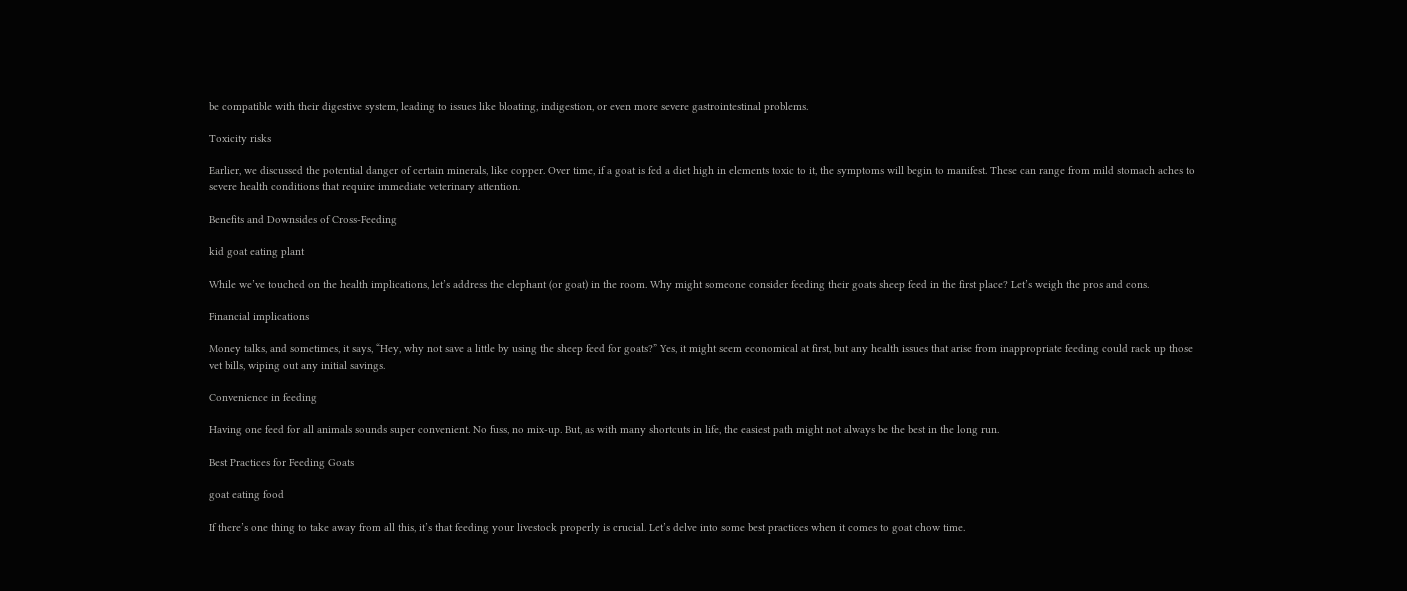be compatible with their digestive system, leading to issues like bloating, indigestion, or even more severe gastrointestinal problems.

Toxicity risks

Earlier, we discussed the potential danger of certain minerals, like copper. Over time, if a goat is fed a diet high in elements toxic to it, the symptoms will begin to manifest. These can range from mild stomach aches to severe health conditions that require immediate veterinary attention.

Benefits and Downsides of Cross-Feeding

kid goat eating plant

While we’ve touched on the health implications, let’s address the elephant (or goat) in the room. Why might someone consider feeding their goats sheep feed in the first place? Let’s weigh the pros and cons.

Financial implications

Money talks, and sometimes, it says, “Hey, why not save a little by using the sheep feed for goats?” Yes, it might seem economical at first, but any health issues that arise from inappropriate feeding could rack up those vet bills, wiping out any initial savings.

Convenience in feeding

Having one feed for all animals sounds super convenient. No fuss, no mix-up. But, as with many shortcuts in life, the easiest path might not always be the best in the long run.

Best Practices for Feeding Goats

goat eating food

If there’s one thing to take away from all this, it’s that feeding your livestock properly is crucial. Let’s delve into some best practices when it comes to goat chow time.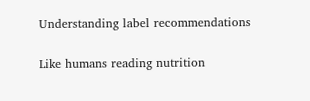Understanding label recommendations

Like humans reading nutrition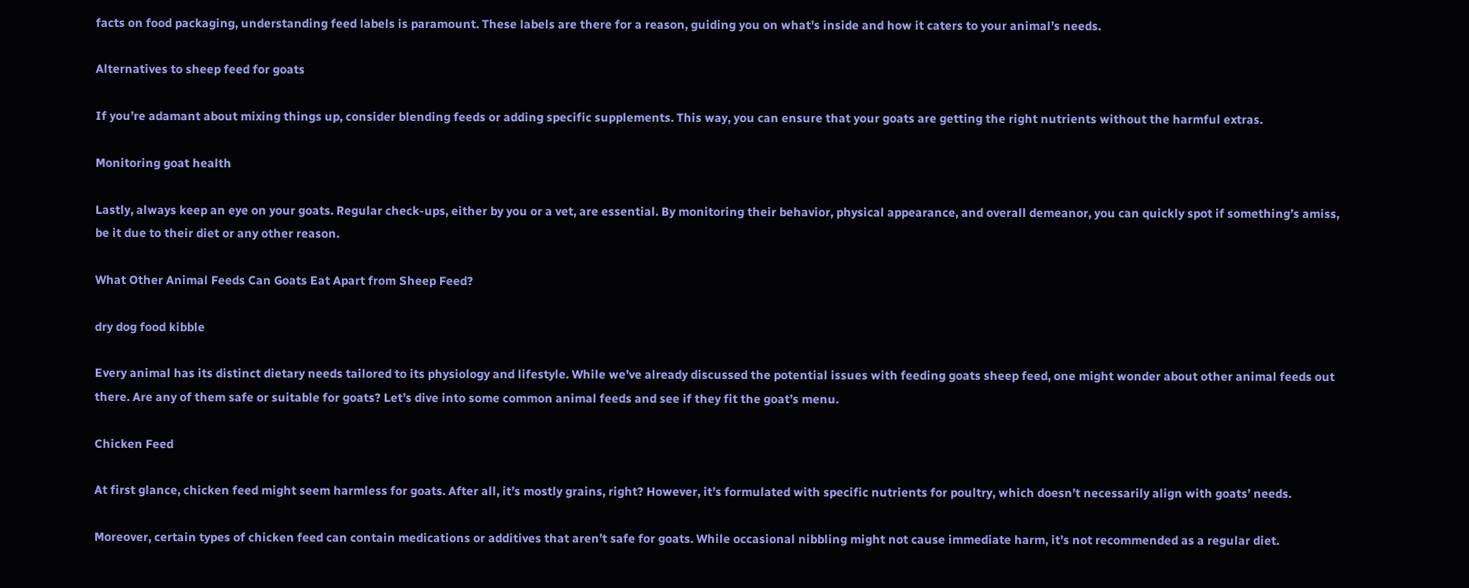facts on food packaging, understanding feed labels is paramount. These labels are there for a reason, guiding you on what’s inside and how it caters to your animal’s needs.

Alternatives to sheep feed for goats

If you’re adamant about mixing things up, consider blending feeds or adding specific supplements. This way, you can ensure that your goats are getting the right nutrients without the harmful extras.

Monitoring goat health

Lastly, always keep an eye on your goats. Regular check-ups, either by you or a vet, are essential. By monitoring their behavior, physical appearance, and overall demeanor, you can quickly spot if something’s amiss, be it due to their diet or any other reason.

What Other Animal Feeds Can Goats Eat Apart from Sheep Feed?

dry dog food kibble

Every animal has its distinct dietary needs tailored to its physiology and lifestyle. While we’ve already discussed the potential issues with feeding goats sheep feed, one might wonder about other animal feeds out there. Are any of them safe or suitable for goats? Let’s dive into some common animal feeds and see if they fit the goat’s menu.

Chicken Feed

At first glance, chicken feed might seem harmless for goats. After all, it’s mostly grains, right? However, it’s formulated with specific nutrients for poultry, which doesn’t necessarily align with goats’ needs.

Moreover, certain types of chicken feed can contain medications or additives that aren’t safe for goats. While occasional nibbling might not cause immediate harm, it’s not recommended as a regular diet.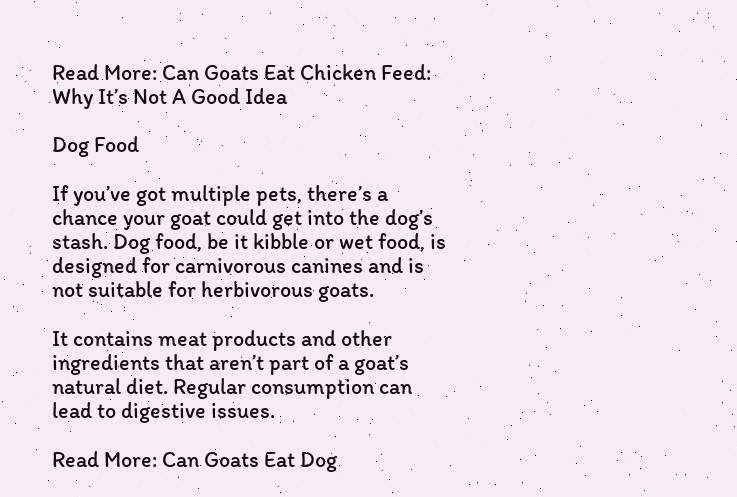Read More: Can Goats Eat Chicken Feed: Why It’s Not A Good Idea

Dog Food

If you’ve got multiple pets, there’s a chance your goat could get into the dog’s stash. Dog food, be it kibble or wet food, is designed for carnivorous canines and is not suitable for herbivorous goats.

It contains meat products and other ingredients that aren’t part of a goat’s natural diet. Regular consumption can lead to digestive issues.

Read More: Can Goats Eat Dog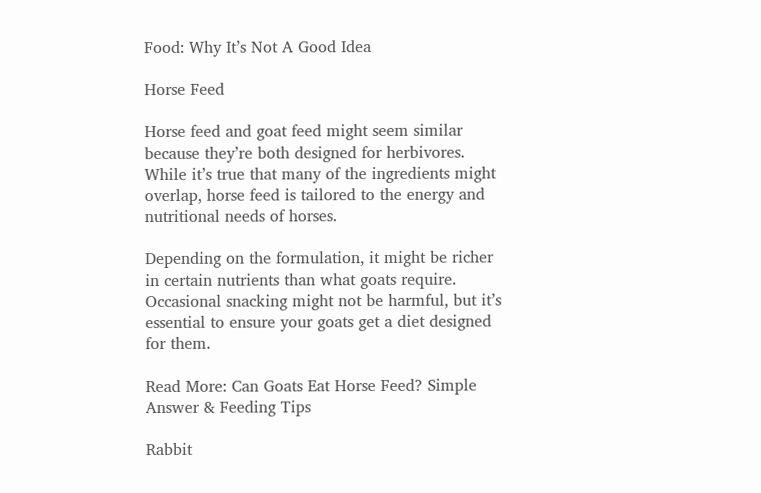Food: Why It’s Not A Good Idea

Horse Feed

Horse feed and goat feed might seem similar because they’re both designed for herbivores. While it’s true that many of the ingredients might overlap, horse feed is tailored to the energy and nutritional needs of horses.

Depending on the formulation, it might be richer in certain nutrients than what goats require. Occasional snacking might not be harmful, but it’s essential to ensure your goats get a diet designed for them.

Read More: Can Goats Eat Horse Feed? Simple Answer & Feeding Tips

Rabbit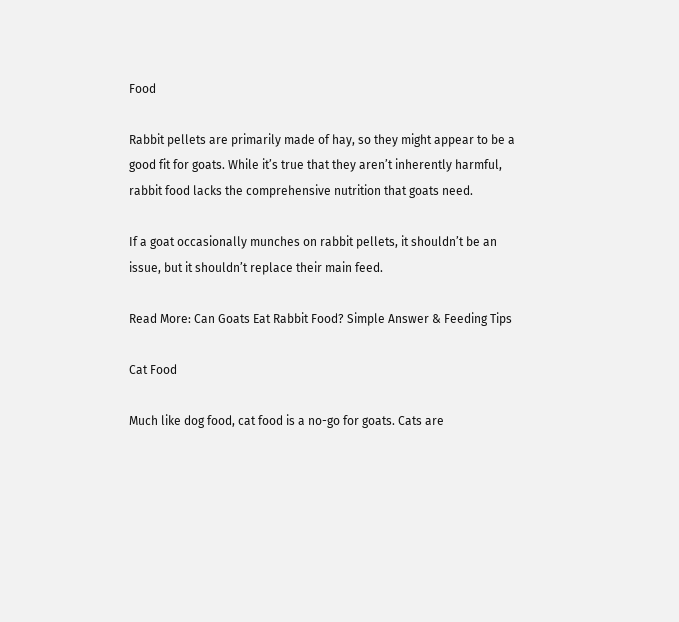Food

Rabbit pellets are primarily made of hay, so they might appear to be a good fit for goats. While it’s true that they aren’t inherently harmful, rabbit food lacks the comprehensive nutrition that goats need.

If a goat occasionally munches on rabbit pellets, it shouldn’t be an issue, but it shouldn’t replace their main feed.

Read More: Can Goats Eat Rabbit Food? Simple Answer & Feeding Tips

Cat Food

Much like dog food, cat food is a no-go for goats. Cats are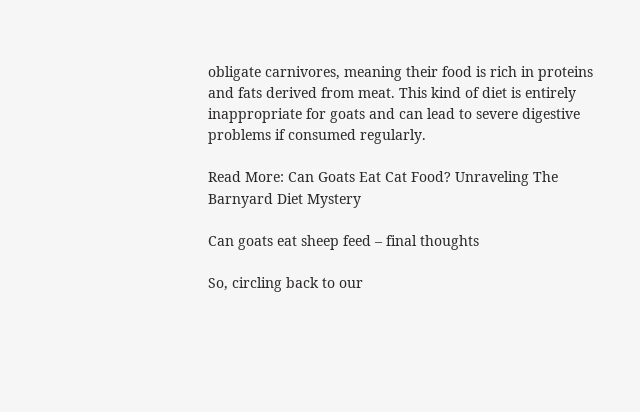obligate carnivores, meaning their food is rich in proteins and fats derived from meat. This kind of diet is entirely inappropriate for goats and can lead to severe digestive problems if consumed regularly.

Read More: Can Goats Eat Cat Food? Unraveling The Barnyard Diet Mystery

Can goats eat sheep feed – final thoughts

So, circling back to our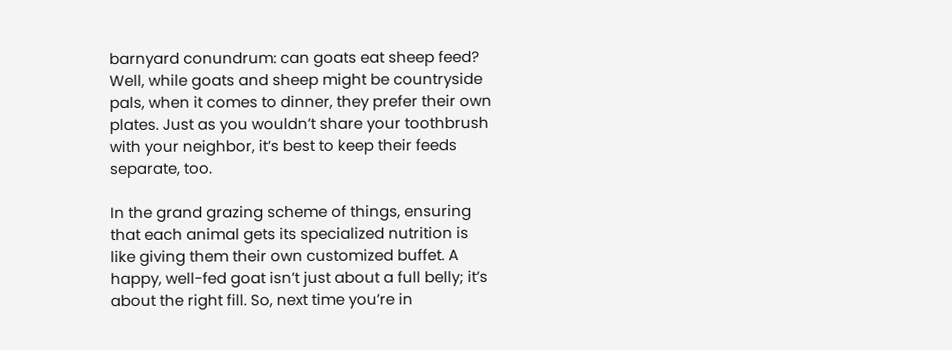barnyard conundrum: can goats eat sheep feed? Well, while goats and sheep might be countryside pals, when it comes to dinner, they prefer their own plates. Just as you wouldn’t share your toothbrush with your neighbor, it’s best to keep their feeds separate, too.

In the grand grazing scheme of things, ensuring that each animal gets its specialized nutrition is like giving them their own customized buffet. A happy, well-fed goat isn’t just about a full belly; it’s about the right fill. So, next time you’re in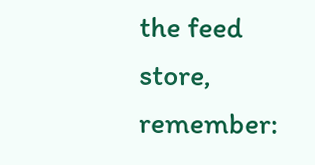the feed store, remember: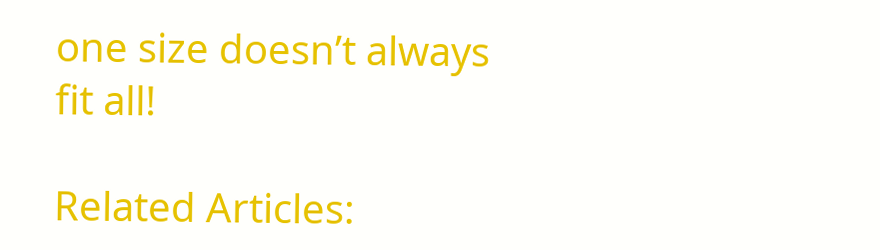one size doesn’t always fit all!

Related Articles: